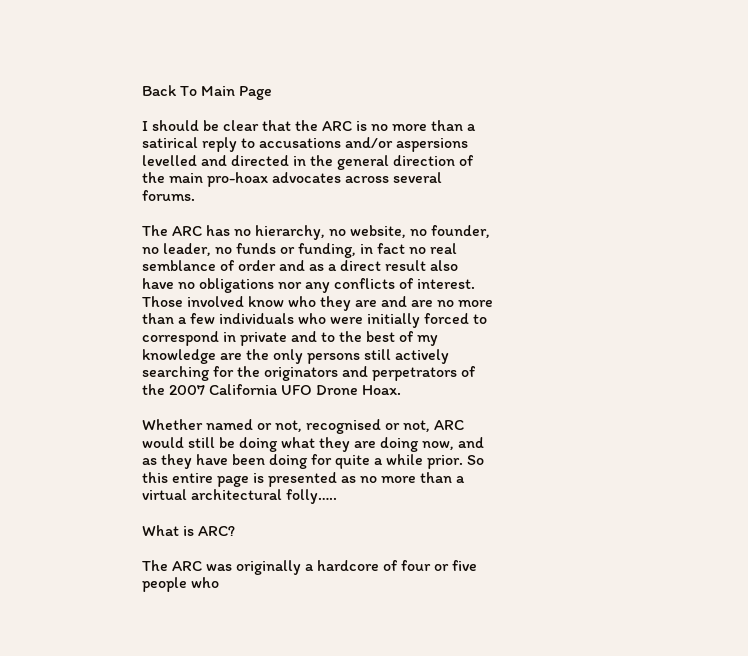Back To Main Page

I should be clear that the ARC is no more than a satirical reply to accusations and/or aspersions levelled and directed in the general direction of the main pro-hoax advocates across several forums.

The ARC has no hierarchy, no website, no founder, no leader, no funds or funding, in fact no real semblance of order and as a direct result also have no obligations nor any conflicts of interest. Those involved know who they are and are no more than a few individuals who were initially forced to correspond in private and to the best of my knowledge are the only persons still actively searching for the originators and perpetrators of the 2007 California UFO Drone Hoax.

Whether named or not, recognised or not, ARC would still be doing what they are doing now, and as they have been doing for quite a while prior. So this entire page is presented as no more than a virtual architectural folly…..

What is ARC?

The ARC was originally a hardcore of four or five people who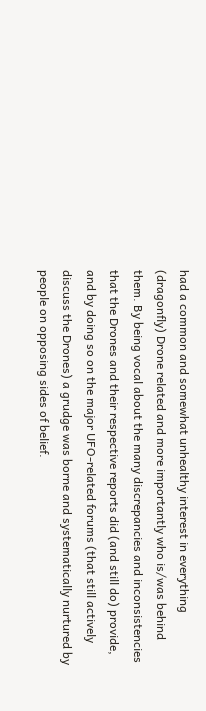had a common and somewhat unhealthy interest in everything (dragonfly) Drone related and more importantly who is/was behind them. By being vocal about the many discrepancies and inconsistencies that the Drones and their respective reports did (and still do) provide, and by doing so on the major UFO-related forums (that still actively discuss the Drones) a grudge was borne and systematically nurtured by people on opposing sides of belief.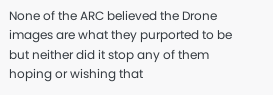None of the ARC believed the Drone images are what they purported to be but neither did it stop any of them hoping or wishing that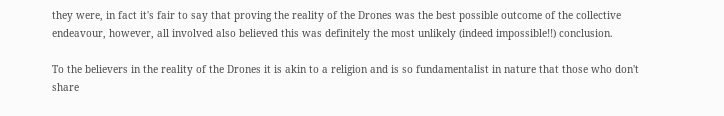they were, in fact it's fair to say that proving the reality of the Drones was the best possible outcome of the collective endeavour, however, all involved also believed this was definitely the most unlikely (indeed impossible!!) conclusion.

To the believers in the reality of the Drones it is akin to a religion and is so fundamentalist in nature that those who don't share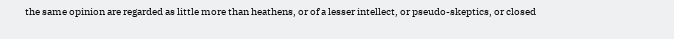the same opinion are regarded as little more than heathens, or of a lesser intellect, or pseudo-skeptics, or closed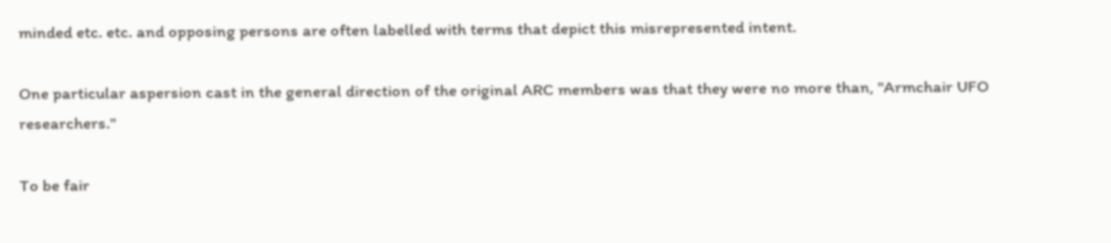minded etc. etc. and opposing persons are often labelled with terms that depict this misrepresented intent.

One particular aspersion cast in the general direction of the original ARC members was that they were no more than, "Armchair UFO researchers."

To be fair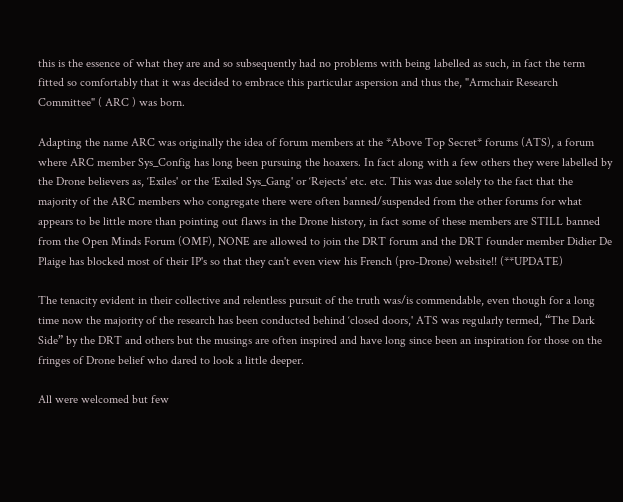this is the essence of what they are and so subsequently had no problems with being labelled as such, in fact the term fitted so comfortably that it was decided to embrace this particular aspersion and thus the, "Armchair Research Committee" ( ARC ) was born.

Adapting the name ARC was originally the idea of forum members at the *Above Top Secret* forums (ATS), a forum where ARC member Sys_Config has long been pursuing the hoaxers. In fact along with a few others they were labelled by the Drone believers as, ‘Exiles' or the ‘Exiled Sys_Gang' or ‘Rejects' etc. etc. This was due solely to the fact that the majority of the ARC members who congregate there were often banned/suspended from the other forums for what appears to be little more than pointing out flaws in the Drone history, in fact some of these members are STILL banned from the Open Minds Forum (OMF), NONE are allowed to join the DRT forum and the DRT founder member Didier De Plaige has blocked most of their IP's so that they can't even view his French (pro-Drone) website!! (**UPDATE)

The tenacity evident in their collective and relentless pursuit of the truth was/is commendable, even though for a long time now the majority of the research has been conducted behind ‘closed doors,' ATS was regularly termed, “The Dark Side” by the DRT and others but the musings are often inspired and have long since been an inspiration for those on the fringes of Drone belief who dared to look a little deeper.

All were welcomed but few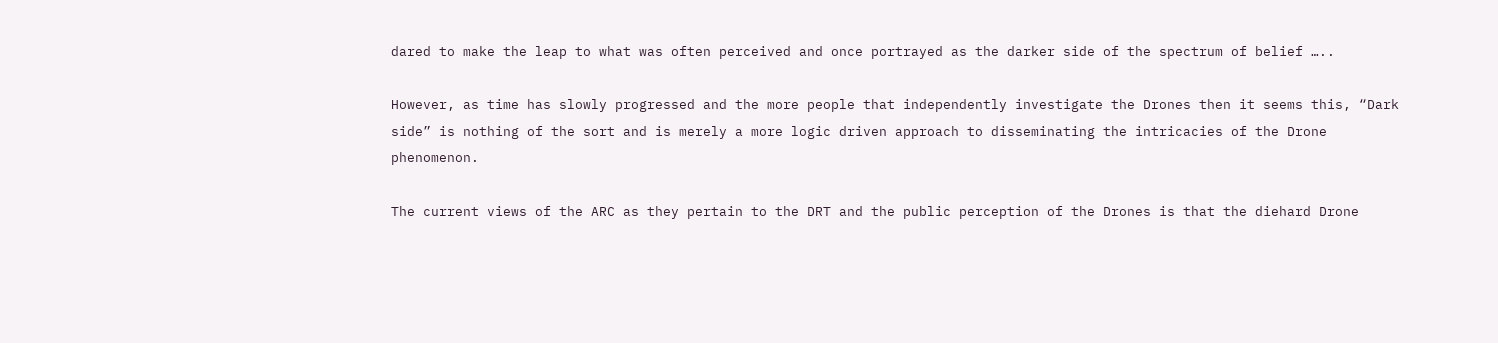dared to make the leap to what was often perceived and once portrayed as the darker side of the spectrum of belief …..

However, as time has slowly progressed and the more people that independently investigate the Drones then it seems this, “Dark side” is nothing of the sort and is merely a more logic driven approach to disseminating the intricacies of the Drone phenomenon.

The current views of the ARC as they pertain to the DRT and the public perception of the Drones is that the diehard Drone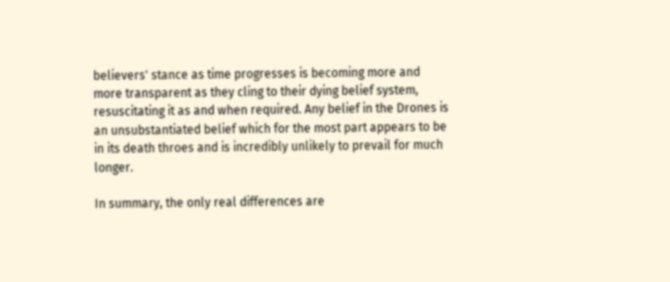believers' stance as time progresses is becoming more and more transparent as they cling to their dying belief system, resuscitating it as and when required. Any belief in the Drones is an unsubstantiated belief which for the most part appears to be in its death throes and is incredibly unlikely to prevail for much longer.

In summary, the only real differences are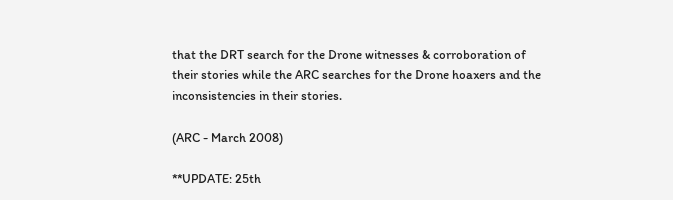that the DRT search for the Drone witnesses & corroboration of their stories while the ARC searches for the Drone hoaxers and the inconsistencies in their stories.

(ARC - March 2008)

**UPDATE: 25th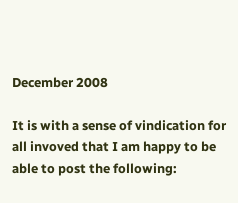December 2008

It is with a sense of vindication for all invoved that I am happy to be able to post the following: